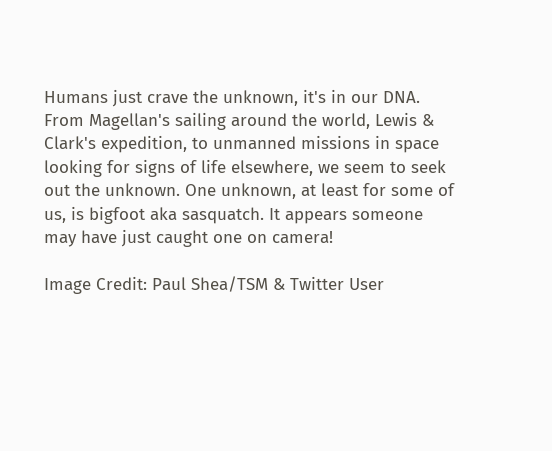Humans just crave the unknown, it's in our DNA. From Magellan's sailing around the world, Lewis & Clark's expedition, to unmanned missions in space looking for signs of life elsewhere, we seem to seek out the unknown. One unknown, at least for some of us, is bigfoot aka sasquatch. It appears someone may have just caught one on camera!

Image Credit: Paul Shea/TSM & Twitter User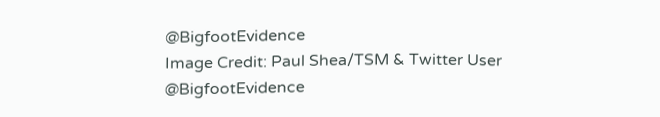@BigfootEvidence
Image Credit: Paul Shea/TSM & Twitter User @BigfootEvidence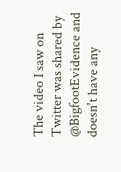The video I saw on Twitter was shared by @BigfootEvidence and doesn't have any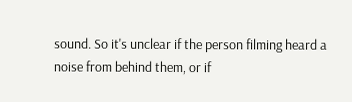sound. So it's unclear if the person filming heard a noise from behind them, or if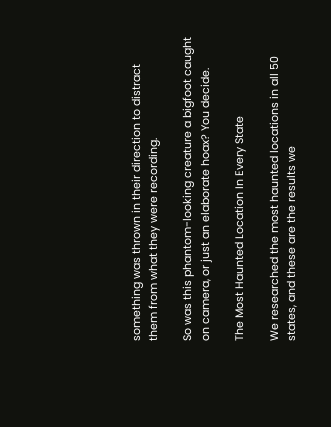something was thrown in their direction to distract them from what they were recording.

So was this phantom-looking creature a bigfoot caught on camera, or just an elaborate hoax? You decide.

The Most Haunted Location In Every State

We researched the most haunted locations in all 50 states, and these are the results we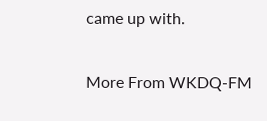came up with.

More From WKDQ-FM